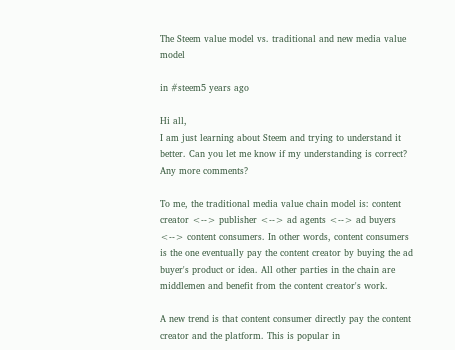The Steem value model vs. traditional and new media value model

in #steem5 years ago

Hi all,
I am just learning about Steem and trying to understand it better. Can you let me know if my understanding is correct? Any more comments?

To me, the traditional media value chain model is: content creator <--> publisher <--> ad agents <--> ad buyers <--> content consumers. In other words, content consumers is the one eventually pay the content creator by buying the ad buyer's product or idea. All other parties in the chain are middlemen and benefit from the content creator's work.

A new trend is that content consumer directly pay the content creator and the platform. This is popular in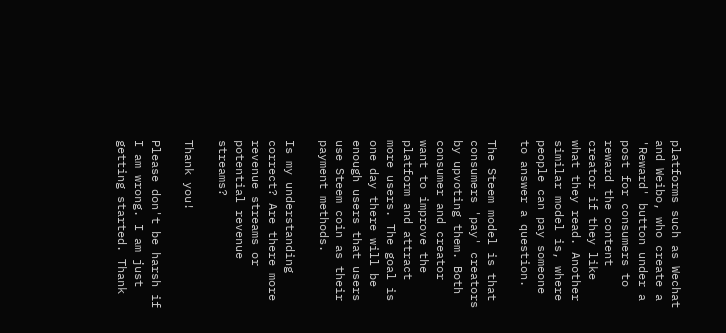platforms such as Wechat and Weibo, who create a 'Reward' button under a post for consumers to reward the content creator if they like what they read. Another similar model is, where people can pay someone to answer a question.

The Steem model is that consumers 'pay' creators by upvoting them. Both consumer and creator want to improve the platform and attract more users. The goal is one day there will be enough users that users use Steem coin as their payment methods.

Is my understanding correct? Are there more revenue streams or potential revenue streams?

Thank you!

Please don't be harsh if I am wrong. I am just getting started. Thank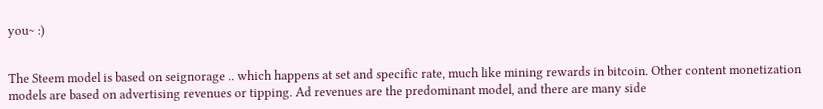you~ :)


The Steem model is based on seignorage .. which happens at set and specific rate, much like mining rewards in bitcoin. Other content monetization models are based on advertising revenues or tipping. Ad revenues are the predominant model, and there are many side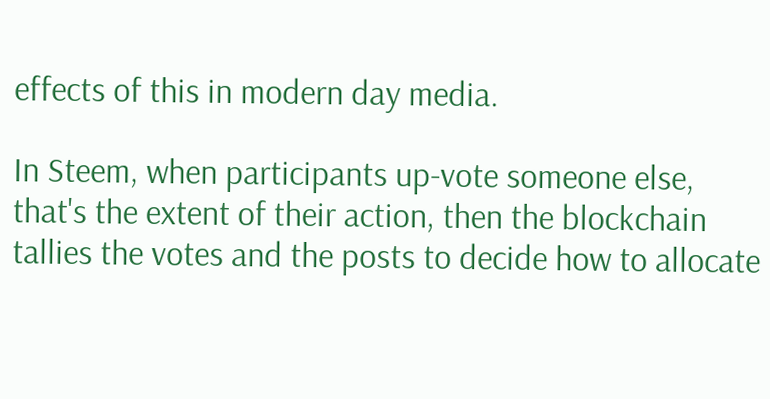effects of this in modern day media.

In Steem, when participants up-vote someone else, that's the extent of their action, then the blockchain tallies the votes and the posts to decide how to allocate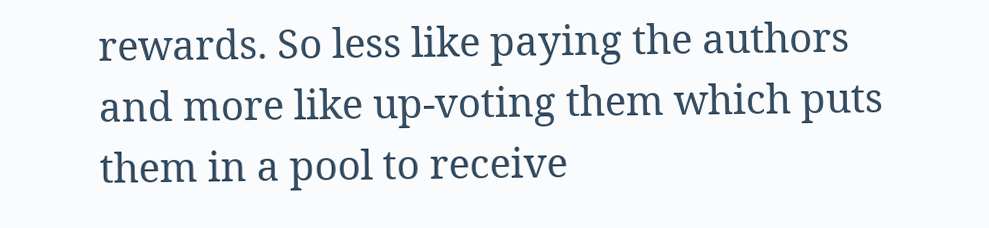rewards. So less like paying the authors and more like up-voting them which puts them in a pool to receive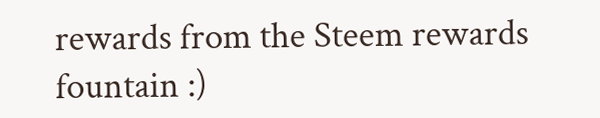rewards from the Steem rewards fountain :)